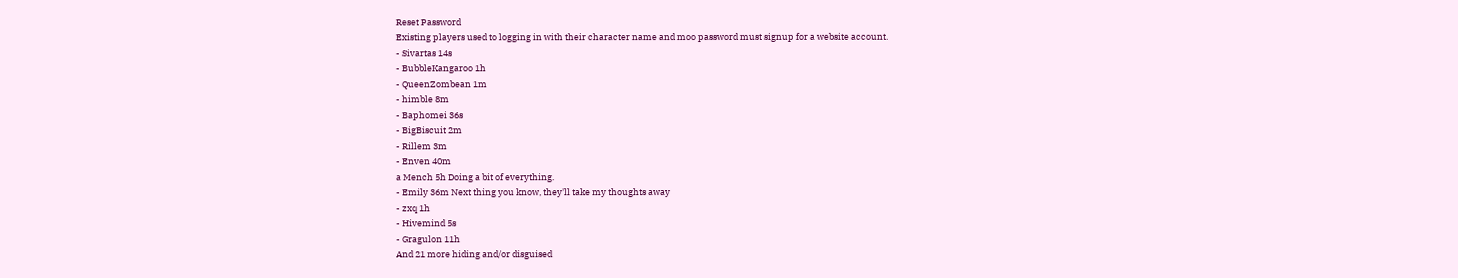Reset Password
Existing players used to logging in with their character name and moo password must signup for a website account.
- Sivartas 14s
- BubbleKangaroo 1h
- QueenZombean 1m
- himble 8m
- Baphomei 36s
- BigBiscuit 2m
- Rillem 3m
- Enven 40m
a Mench 5h Doing a bit of everything.
- Emily 36m Next thing you know, they'll take my thoughts away
- zxq 1h
- Hivemind 5s
- Gragulon 11h
And 21 more hiding and/or disguised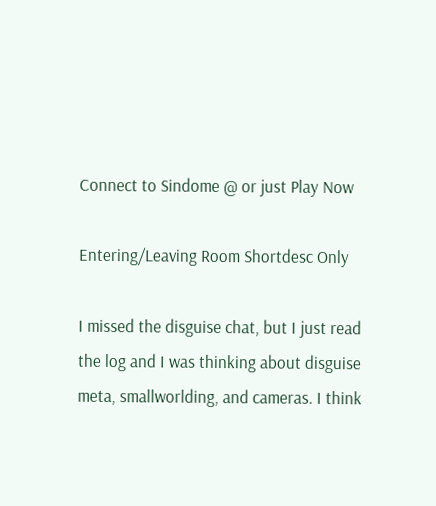Connect to Sindome @ or just Play Now

Entering/Leaving Room Shortdesc Only

I missed the disguise chat, but I just read the log and I was thinking about disguise meta, smallworlding, and cameras. I think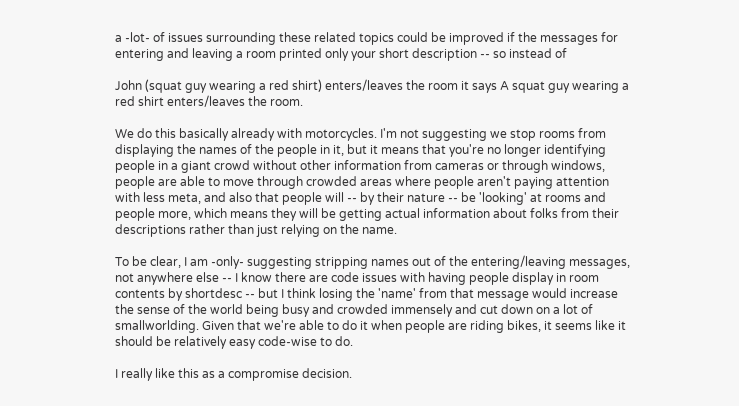a -lot- of issues surrounding these related topics could be improved if the messages for entering and leaving a room printed only your short description -- so instead of

John (squat guy wearing a red shirt) enters/leaves the room it says A squat guy wearing a red shirt enters/leaves the room.

We do this basically already with motorcycles. I'm not suggesting we stop rooms from displaying the names of the people in it, but it means that you're no longer identifying people in a giant crowd without other information from cameras or through windows, people are able to move through crowded areas where people aren't paying attention with less meta, and also that people will -- by their nature -- be 'looking' at rooms and people more, which means they will be getting actual information about folks from their descriptions rather than just relying on the name.

To be clear, I am -only- suggesting stripping names out of the entering/leaving messages, not anywhere else -- I know there are code issues with having people display in room contents by shortdesc -- but I think losing the 'name' from that message would increase the sense of the world being busy and crowded immensely and cut down on a lot of smallworlding. Given that we're able to do it when people are riding bikes, it seems like it should be relatively easy code-wise to do.

I really like this as a compromise decision.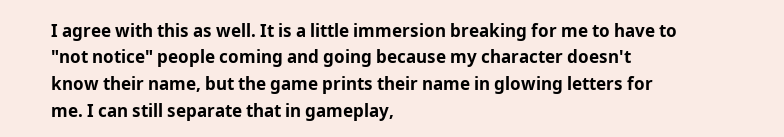I agree with this as well. It is a little immersion breaking for me to have to "not notice" people coming and going because my character doesn't know their name, but the game prints their name in glowing letters for me. I can still separate that in gameplay,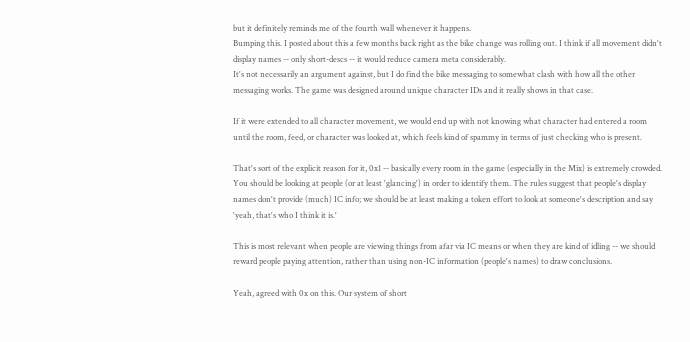but it definitely reminds me of the fourth wall whenever it happens.
Bumping this. I posted about this a few months back right as the bike change was rolling out. I think if all movement didn't display names -- only short-descs -- it would reduce camera meta considerably.
It's not necessarily an argument against, but I do find the bike messaging to somewhat clash with how all the other messaging works. The game was designed around unique character IDs and it really shows in that case.

If it were extended to all character movement, we would end up with not knowing what character had entered a room until the room, feed, or character was looked at, which feels kind of spammy in terms of just checking who is present.

That's sort of the explicit reason for it, 0x1 -- basically every room in the game (especially in the Mix) is extremely crowded. You should be looking at people (or at least 'glancing') in order to identify them. The rules suggest that people's display names don't provide (much) IC info; we should be at least making a token effort to look at someone's description and say 'yeah, that's who I think it is.'

This is most relevant when people are viewing things from afar via IC means or when they are kind of idling -- we should reward people paying attention, rather than using non-IC information (people's names) to draw conclusions.

Yeah, agreed with 0x on this. Our system of short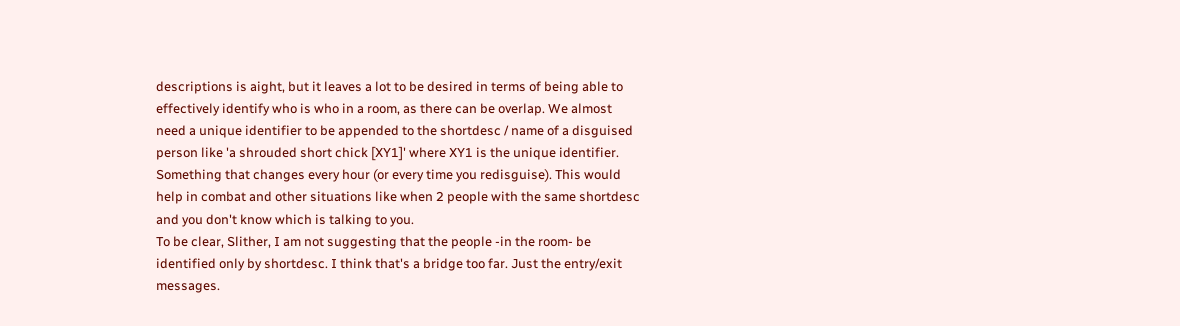descriptions is aight, but it leaves a lot to be desired in terms of being able to effectively identify who is who in a room, as there can be overlap. We almost need a unique identifier to be appended to the shortdesc / name of a disguised person like 'a shrouded short chick [XY1]' where XY1 is the unique identifier. Something that changes every hour (or every time you redisguise). This would help in combat and other situations like when 2 people with the same shortdesc and you don't know which is talking to you.
To be clear, Slither, I am not suggesting that the people -in the room- be identified only by shortdesc. I think that's a bridge too far. Just the entry/exit messages.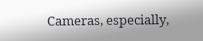Cameras, especially,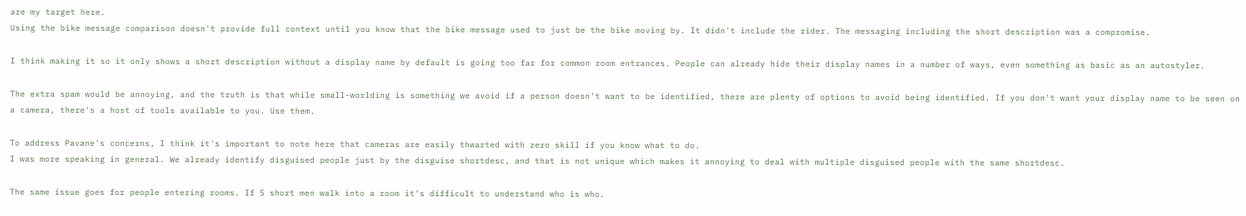are my target here.
Using the bike message comparison doesn't provide full context until you know that the bike message used to just be the bike moving by. It didn't include the rider. The messaging including the short description was a compromise.

I think making it so it only shows a short description without a display name by default is going too far for common room entrances. People can already hide their display names in a number of ways, even something as basic as an autostyler.

The extra spam would be annoying, and the truth is that while small-worlding is something we avoid if a person doesn't want to be identified, there are plenty of options to avoid being identified. If you don't want your display name to be seen on a camera, there's a host of tools available to you. Use them.

To address Pavane's concerns, I think it's important to note here that cameras are easily thwarted with zero skill if you know what to do.
I was more speaking in general. We already identify disguised people just by the disguise shortdesc, and that is not unique which makes it annoying to deal with multiple disguised people with the same shortdesc.

The same issue goes for people entering rooms. If 5 short men walk into a room it's difficult to understand who is who.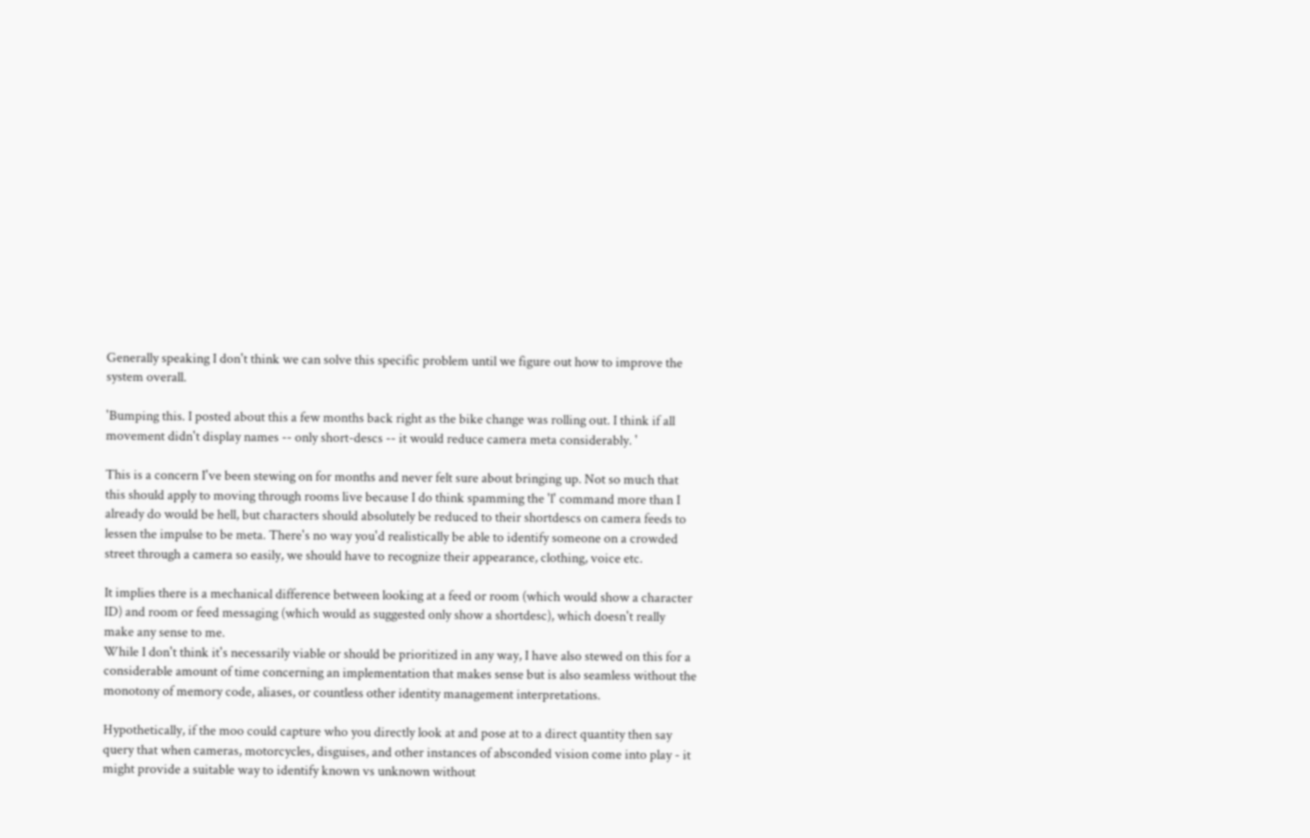Generally speaking I don't think we can solve this specific problem until we figure out how to improve the system overall.

'Bumping this. I posted about this a few months back right as the bike change was rolling out. I think if all movement didn't display names -- only short-descs -- it would reduce camera meta considerably. '

This is a concern I've been stewing on for months and never felt sure about bringing up. Not so much that this should apply to moving through rooms live because I do think spamming the 'l' command more than I already do would be hell, but characters should absolutely be reduced to their shortdescs on camera feeds to lessen the impulse to be meta. There's no way you'd realistically be able to identify someone on a crowded street through a camera so easily, we should have to recognize their appearance, clothing, voice etc.

It implies there is a mechanical difference between looking at a feed or room (which would show a character ID) and room or feed messaging (which would as suggested only show a shortdesc), which doesn't really make any sense to me.
While I don't think it's necessarily viable or should be prioritized in any way, I have also stewed on this for a considerable amount of time concerning an implementation that makes sense but is also seamless without the monotony of memory code, aliases, or countless other identity management interpretations.

Hypothetically, if the moo could capture who you directly look at and pose at to a direct quantity then say query that when cameras, motorcycles, disguises, and other instances of absconded vision come into play - it might provide a suitable way to identify known vs unknown without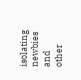isolating newbies and other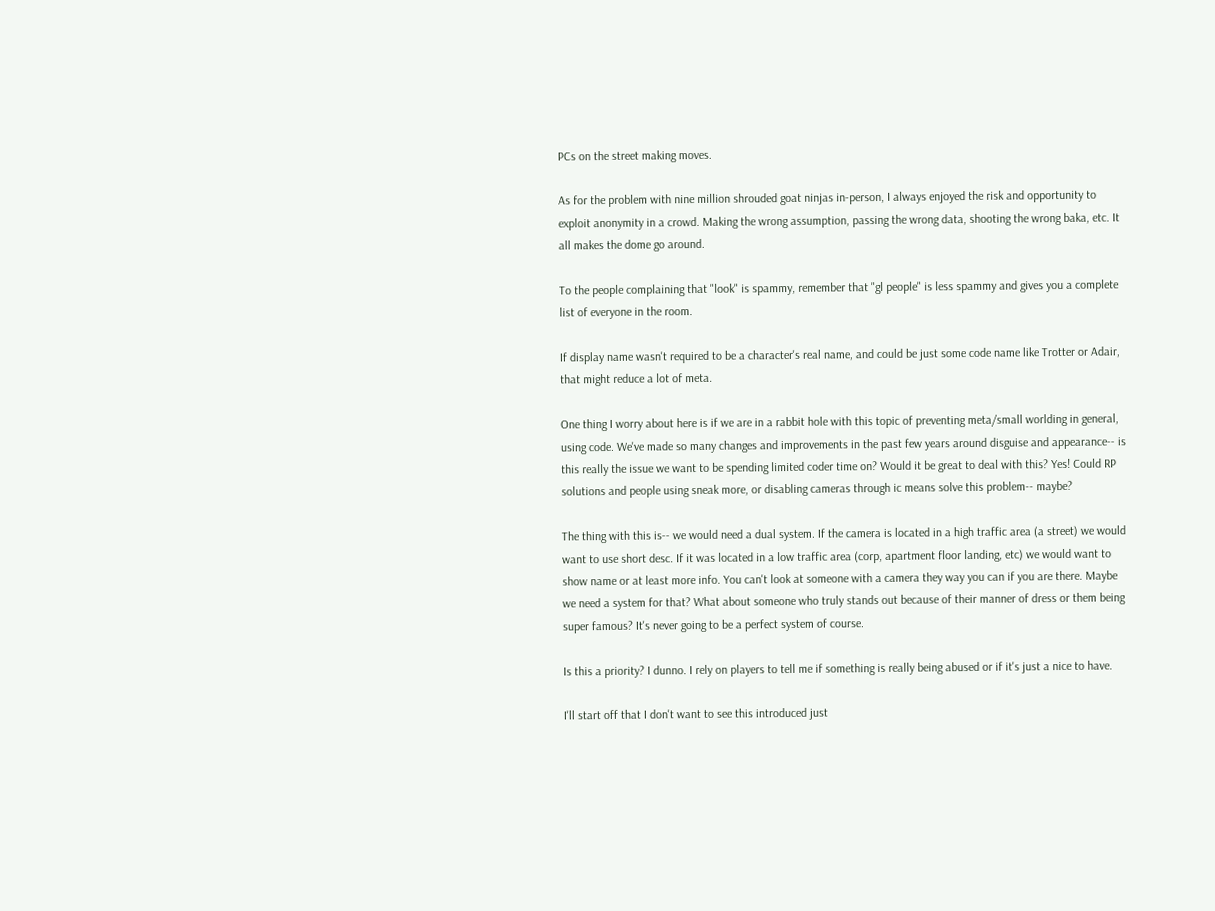PCs on the street making moves.

As for the problem with nine million shrouded goat ninjas in-person, I always enjoyed the risk and opportunity to exploit anonymity in a crowd. Making the wrong assumption, passing the wrong data, shooting the wrong baka, etc. It all makes the dome go around.

To the people complaining that "look" is spammy, remember that "gl people" is less spammy and gives you a complete list of everyone in the room.

If display name wasn't required to be a character's real name, and could be just some code name like Trotter or Adair, that might reduce a lot of meta.

One thing I worry about here is if we are in a rabbit hole with this topic of preventing meta/small worlding in general, using code. We've made so many changes and improvements in the past few years around disguise and appearance-- is this really the issue we want to be spending limited coder time on? Would it be great to deal with this? Yes! Could RP solutions and people using sneak more, or disabling cameras through ic means solve this problem-- maybe?

The thing with this is-- we would need a dual system. If the camera is located in a high traffic area (a street) we would want to use short desc. If it was located in a low traffic area (corp, apartment floor landing, etc) we would want to show name or at least more info. You can't look at someone with a camera they way you can if you are there. Maybe we need a system for that? What about someone who truly stands out because of their manner of dress or them being super famous? It's never going to be a perfect system of course.

Is this a priority? I dunno. I rely on players to tell me if something is really being abused or if it's just a nice to have.

I'll start off that I don't want to see this introduced just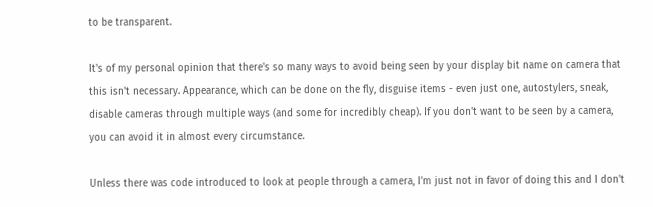to be transparent.

It's of my personal opinion that there's so many ways to avoid being seen by your display bit name on camera that this isn't necessary. Appearance, which can be done on the fly, disguise items - even just one, autostylers, sneak, disable cameras through multiple ways (and some for incredibly cheap). If you don't want to be seen by a camera, you can avoid it in almost every circumstance.

Unless there was code introduced to look at people through a camera, I'm just not in favor of doing this and I don't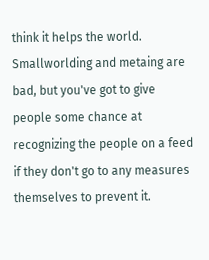think it helps the world. Smallworlding and metaing are bad, but you've got to give people some chance at recognizing the people on a feed if they don't go to any measures themselves to prevent it.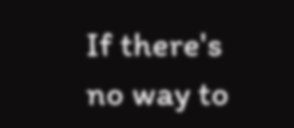If there's no way to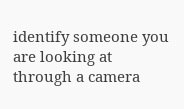identify someone you are looking at through a camera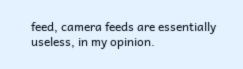feed, camera feeds are essentially useless, in my opinion.